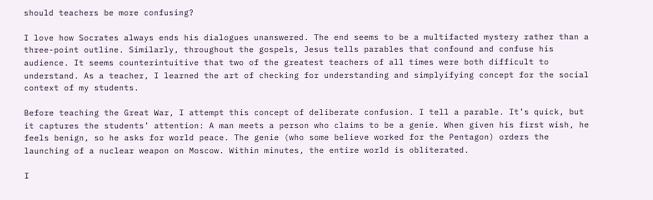should teachers be more confusing?

I love how Socrates always ends his dialogues unanswered. The end seems to be a multifacted mystery rather than a three-point outline. Similarly, throughout the gospels, Jesus tells parables that confound and confuse his audience. It seems counterintuitive that two of the greatest teachers of all times were both difficult to understand. As a teacher, I learned the art of checking for understanding and simplyifying concept for the social context of my students.

Before teaching the Great War, I attempt this concept of deliberate confusion. I tell a parable. It’s quick, but it captures the students’ attention: A man meets a person who claims to be a genie. When given his first wish, he feels benign, so he asks for world peace. The genie (who some believe worked for the Pentagon) orders the launching of a nuclear weapon on Moscow. Within minutes, the entire world is obliterated.

I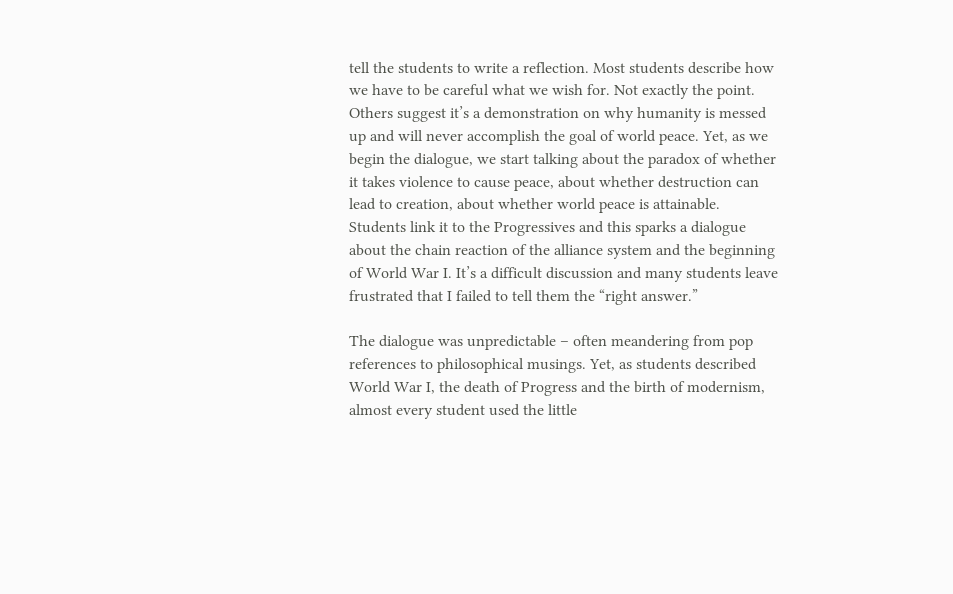tell the students to write a reflection. Most students describe how we have to be careful what we wish for. Not exactly the point. Others suggest it’s a demonstration on why humanity is messed up and will never accomplish the goal of world peace. Yet, as we begin the dialogue, we start talking about the paradox of whether it takes violence to cause peace, about whether destruction can lead to creation, about whether world peace is attainable. Students link it to the Progressives and this sparks a dialogue about the chain reaction of the alliance system and the beginning of World War I. It’s a difficult discussion and many students leave frustrated that I failed to tell them the “right answer.”

The dialogue was unpredictable – often meandering from pop references to philosophical musings. Yet, as students described World War I, the death of Progress and the birth of modernism, almost every student used the little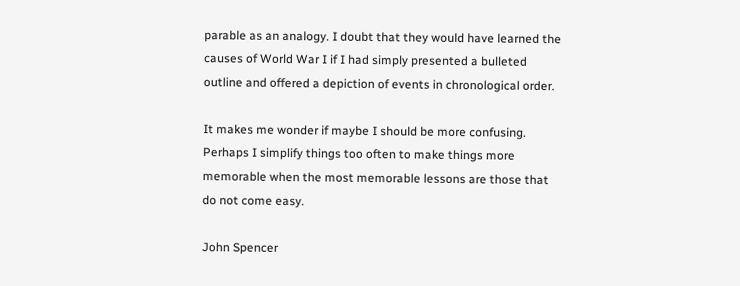parable as an analogy. I doubt that they would have learned the causes of World War I if I had simply presented a bulleted outline and offered a depiction of events in chronological order.

It makes me wonder if maybe I should be more confusing. Perhaps I simplify things too often to make things more memorable when the most memorable lessons are those that do not come easy.

John Spencer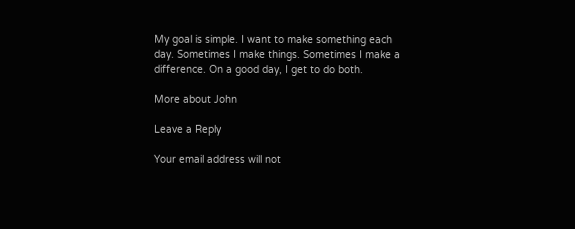My goal is simple. I want to make something each day. Sometimes I make things. Sometimes I make a difference. On a good day, I get to do both.

More about John

Leave a Reply

Your email address will not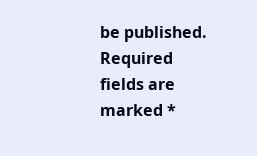be published. Required fields are marked *